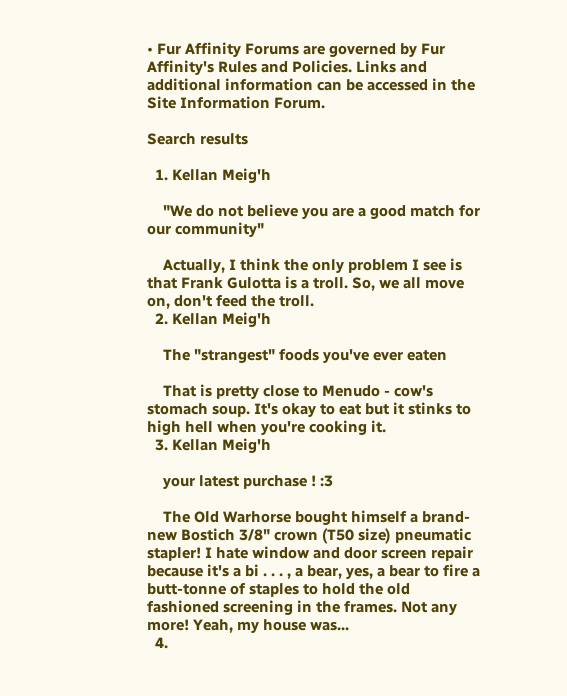• Fur Affinity Forums are governed by Fur Affinity's Rules and Policies. Links and additional information can be accessed in the Site Information Forum.

Search results

  1. Kellan Meig'h

    "We do not believe you are a good match for our community"

    Actually, I think the only problem I see is that Frank Gulotta is a troll. So, we all move on, don't feed the troll.
  2. Kellan Meig'h

    The "strangest" foods you've ever eaten

    That is pretty close to Menudo - cow's stomach soup. It's okay to eat but it stinks to high hell when you're cooking it.
  3. Kellan Meig'h

    your latest purchase ! :3

    The Old Warhorse bought himself a brand-new Bostich 3/8" crown (T50 size) pneumatic stapler! I hate window and door screen repair because it's a bi . . . , a bear, yes, a bear to fire a butt-tonne of staples to hold the old fashioned screening in the frames. Not any more! Yeah, my house was...
  4.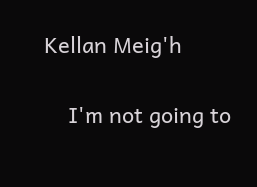Kellan Meig'h

    I'm not going to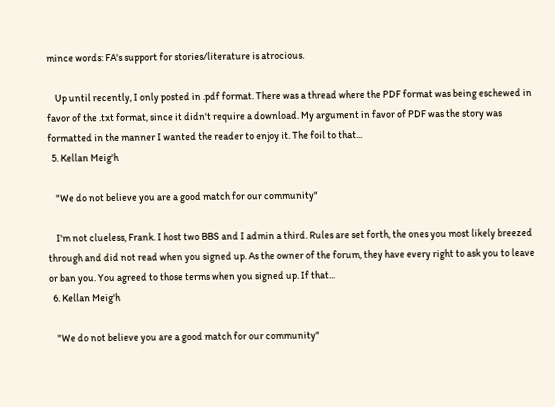mince words: FA's support for stories/literature is atrocious.

    Up until recently, I only posted in .pdf format. There was a thread where the PDF format was being eschewed in favor of the .txt format, since it didn't require a download. My argument in favor of PDF was the story was formatted in the manner I wanted the reader to enjoy it. The foil to that...
  5. Kellan Meig'h

    "We do not believe you are a good match for our community"

    I'm not clueless, Frank. I host two BBS and I admin a third. Rules are set forth, the ones you most likely breezed through and did not read when you signed up. As the owner of the forum, they have every right to ask you to leave or ban you. You agreed to those terms when you signed up. If that...
  6. Kellan Meig'h

    "We do not believe you are a good match for our community"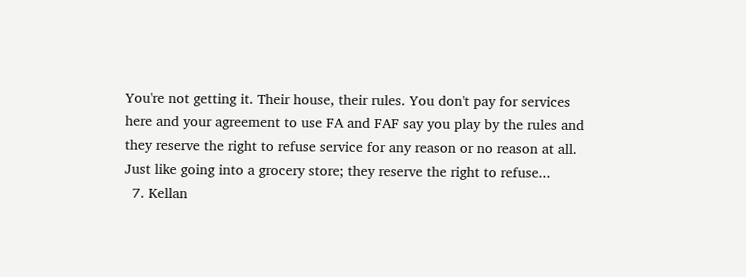You're not getting it. Their house, their rules. You don't pay for services here and your agreement to use FA and FAF say you play by the rules and they reserve the right to refuse service for any reason or no reason at all. Just like going into a grocery store; they reserve the right to refuse...
  7. Kellan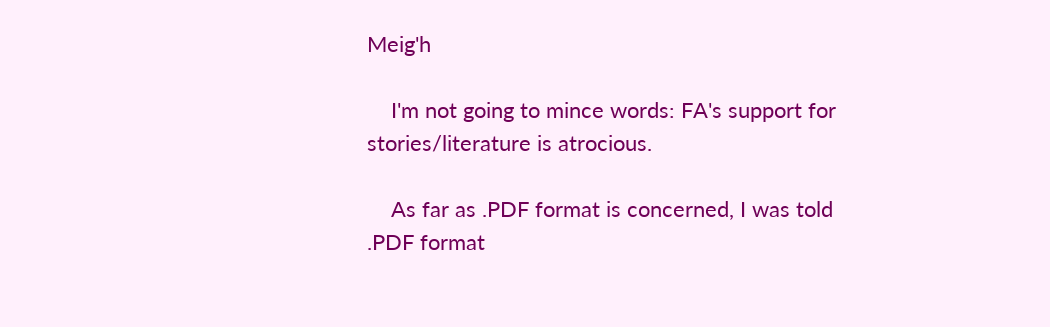Meig'h

    I'm not going to mince words: FA's support for stories/literature is atrocious.

    As far as .PDF format is concerned, I was told .PDF format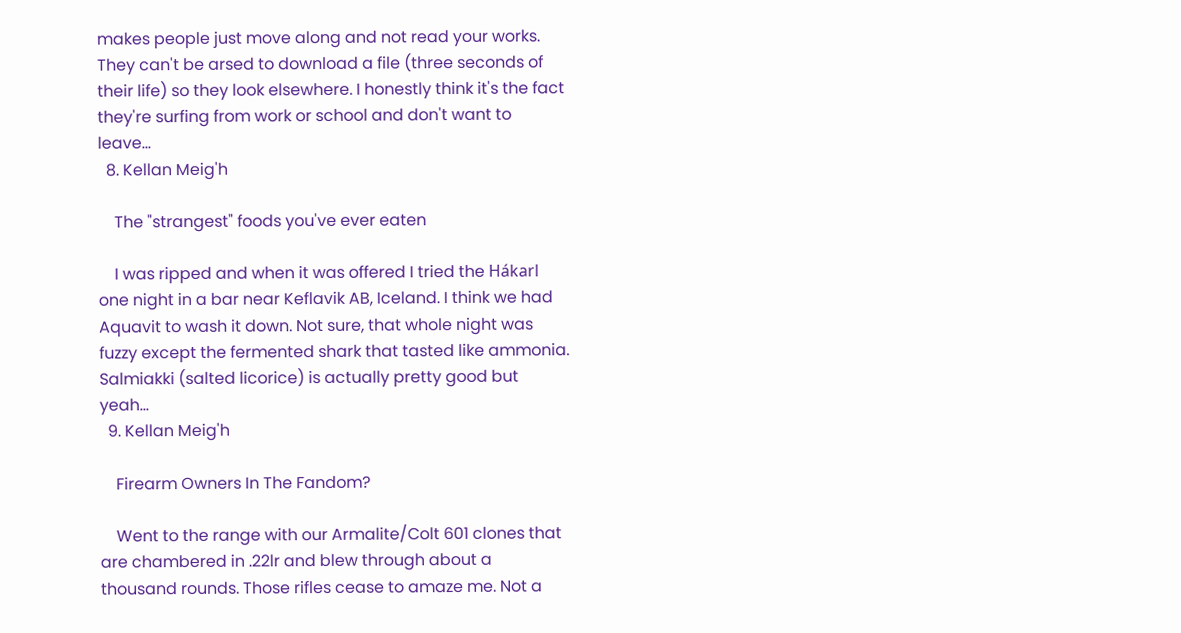makes people just move along and not read your works. They can't be arsed to download a file (three seconds of their life) so they look elsewhere. I honestly think it's the fact they're surfing from work or school and don't want to leave...
  8. Kellan Meig'h

    The "strangest" foods you've ever eaten

    I was ripped and when it was offered I tried the Hákarl one night in a bar near Keflavik AB, Iceland. I think we had Aquavit to wash it down. Not sure, that whole night was fuzzy except the fermented shark that tasted like ammonia. Salmiakki (salted licorice) is actually pretty good but yeah...
  9. Kellan Meig'h

    Firearm Owners In The Fandom?

    Went to the range with our Armalite/Colt 601 clones that are chambered in .22lr and blew through about a thousand rounds. Those rifles cease to amaze me. Not a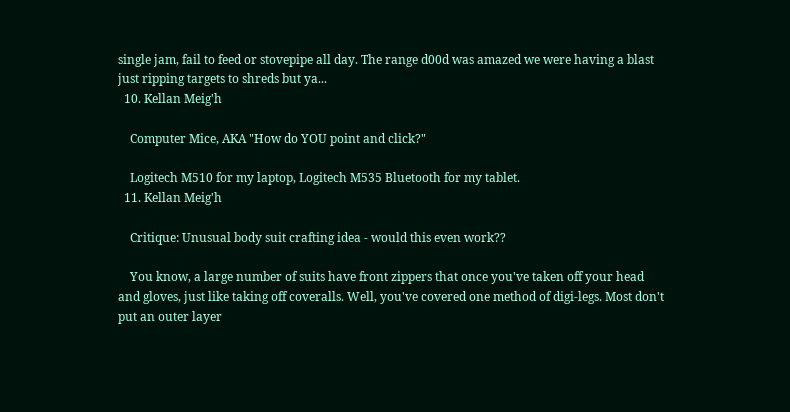single jam, fail to feed or stovepipe all day. The range d00d was amazed we were having a blast just ripping targets to shreds but ya...
  10. Kellan Meig'h

    Computer Mice, AKA "How do YOU point and click?"

    Logitech M510 for my laptop, Logitech M535 Bluetooth for my tablet.
  11. Kellan Meig'h

    Critique: Unusual body suit crafting idea - would this even work??

    You know, a large number of suits have front zippers that once you've taken off your head and gloves, just like taking off coveralls. Well, you've covered one method of digi-legs. Most don't put an outer layer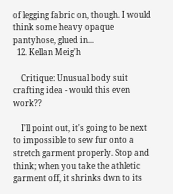of legging fabric on, though. I would think some heavy opaque pantyhose, glued in...
  12. Kellan Meig'h

    Critique: Unusual body suit crafting idea - would this even work??

    I'll point out, it's going to be next to impossible to sew fur onto a stretch garment properly. Stop and think; when you take the athletic garment off, it shrinks dwn to its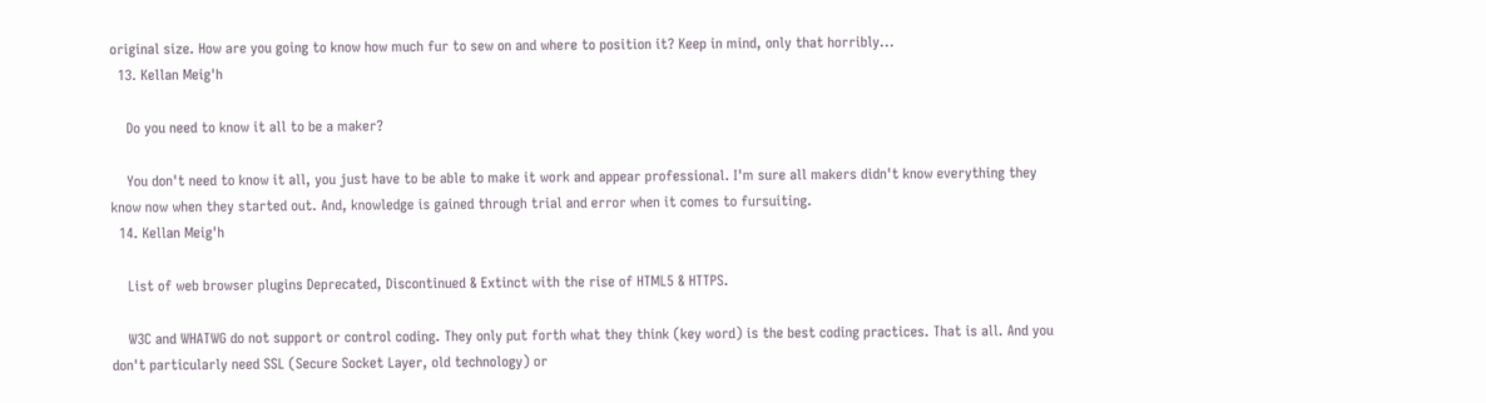original size. How are you going to know how much fur to sew on and where to position it? Keep in mind, only that horribly...
  13. Kellan Meig'h

    Do you need to know it all to be a maker?

    You don't need to know it all, you just have to be able to make it work and appear professional. I'm sure all makers didn't know everything they know now when they started out. And, knowledge is gained through trial and error when it comes to fursuiting.
  14. Kellan Meig'h

    List of web browser plugins Deprecated, Discontinued & Extinct with the rise of HTML5 & HTTPS.

    W3C and WHATWG do not support or control coding. They only put forth what they think (key word) is the best coding practices. That is all. And you don't particularly need SSL (Secure Socket Layer, old technology) or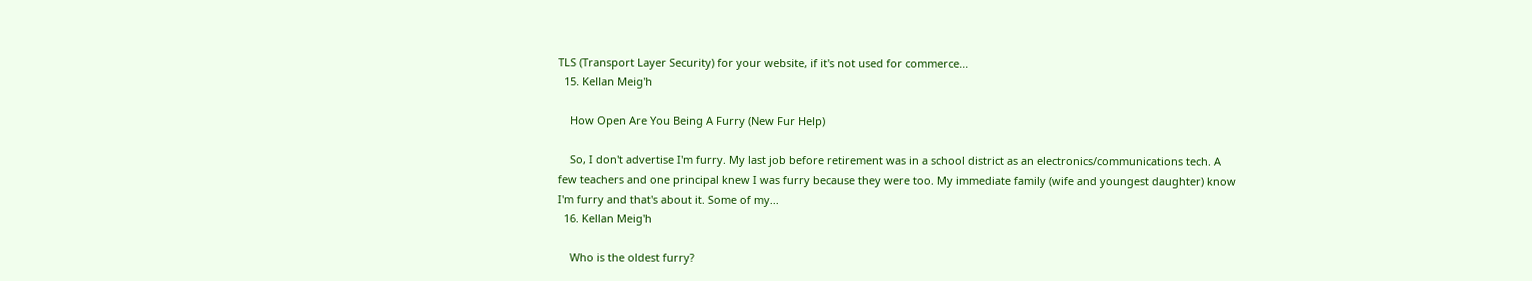TLS (Transport Layer Security) for your website, if it's not used for commerce...
  15. Kellan Meig'h

    How Open Are You Being A Furry (New Fur Help)

    So, I don't advertise I'm furry. My last job before retirement was in a school district as an electronics/communications tech. A few teachers and one principal knew I was furry because they were too. My immediate family (wife and youngest daughter) know I'm furry and that's about it. Some of my...
  16. Kellan Meig'h

    Who is the oldest furry?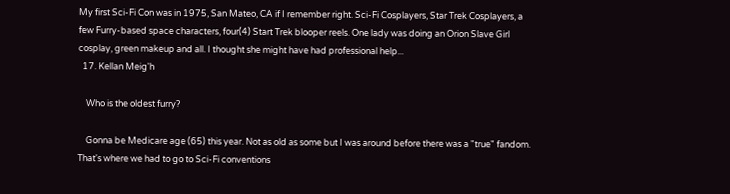My first Sci-Fi Con was in 1975, San Mateo, CA if I remember right. Sci-Fi Cosplayers, Star Trek Cosplayers, a few Furry-based space characters, four(4) Start Trek blooper reels. One lady was doing an Orion Slave Girl cosplay, green makeup and all. I thought she might have had professional help...
  17. Kellan Meig'h

    Who is the oldest furry?

    Gonna be Medicare age (65) this year. Not as old as some but I was around before there was a "true" fandom. That's where we had to go to Sci-Fi conventions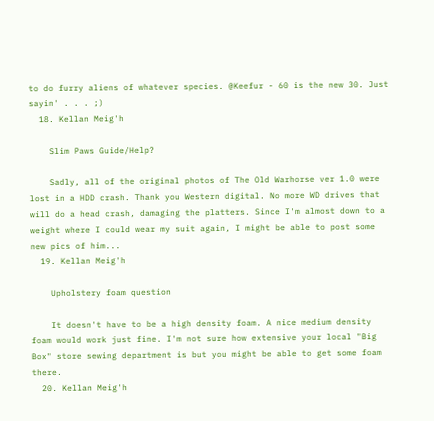to do furry aliens of whatever species. @Keefur - 60 is the new 30. Just sayin' . . . ;)
  18. Kellan Meig'h

    Slim Paws Guide/Help?

    Sadly, all of the original photos of The Old Warhorse ver 1.0 were lost in a HDD crash. Thank you Western digital. No more WD drives that will do a head crash, damaging the platters. Since I'm almost down to a weight where I could wear my suit again, I might be able to post some new pics of him...
  19. Kellan Meig'h

    Upholstery foam question

    It doesn't have to be a high density foam. A nice medium density foam would work just fine. I'm not sure how extensive your local "Big Box" store sewing department is but you might be able to get some foam there.
  20. Kellan Meig'h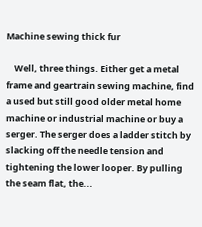Machine sewing thick fur

    Well, three things. Either get a metal frame and geartrain sewing machine, find a used but still good older metal home machine or industrial machine or buy a serger. The serger does a ladder stitch by slacking off the needle tension and tightening the lower looper. By pulling the seam flat, the...